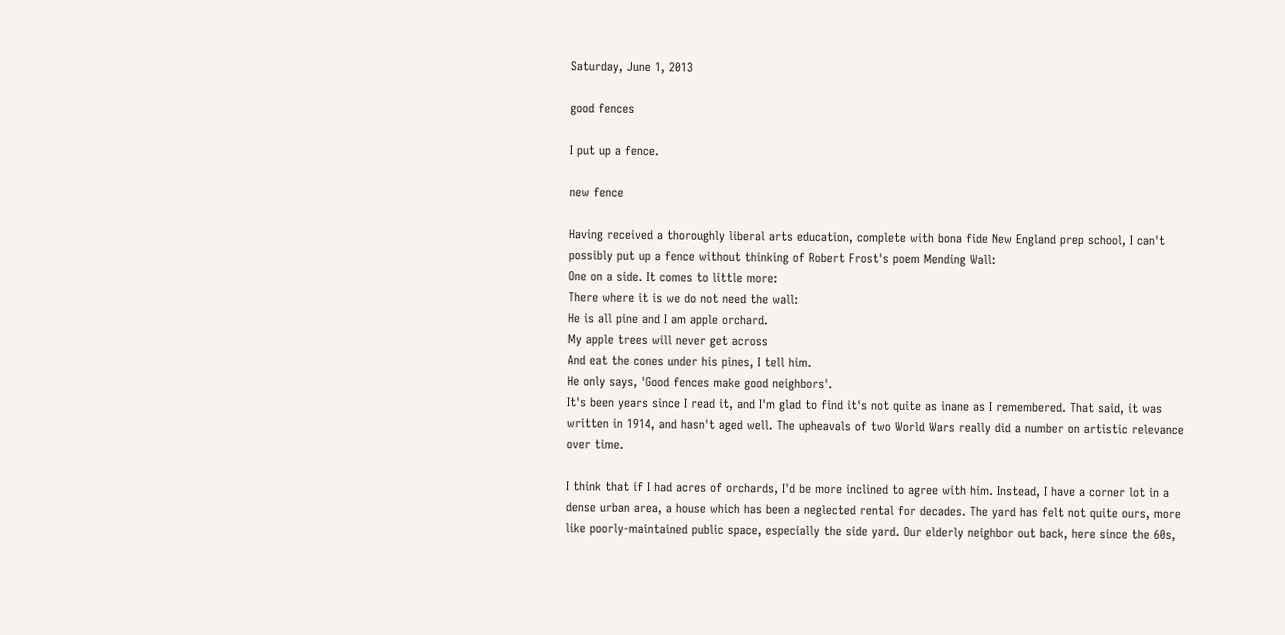Saturday, June 1, 2013

good fences

I put up a fence.

new fence

Having received a thoroughly liberal arts education, complete with bona fide New England prep school, I can't possibly put up a fence without thinking of Robert Frost's poem Mending Wall:
One on a side. It comes to little more:
There where it is we do not need the wall:
He is all pine and I am apple orchard.
My apple trees will never get across
And eat the cones under his pines, I tell him.
He only says, 'Good fences make good neighbors'.
It's been years since I read it, and I'm glad to find it's not quite as inane as I remembered. That said, it was written in 1914, and hasn't aged well. The upheavals of two World Wars really did a number on artistic relevance over time.

I think that if I had acres of orchards, I'd be more inclined to agree with him. Instead, I have a corner lot in a dense urban area, a house which has been a neglected rental for decades. The yard has felt not quite ours, more like poorly-maintained public space, especially the side yard. Our elderly neighbor out back, here since the 60s,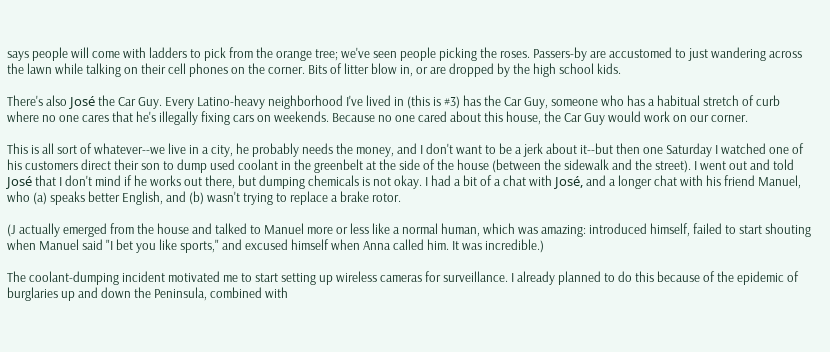says people will come with ladders to pick from the orange tree; we've seen people picking the roses. Passers-by are accustomed to just wandering across the lawn while talking on their cell phones on the corner. Bits of litter blow in, or are dropped by the high school kids.

There's also José the Car Guy. Every Latino-heavy neighborhood I've lived in (this is #3) has the Car Guy, someone who has a habitual stretch of curb where no one cares that he's illegally fixing cars on weekends. Because no one cared about this house, the Car Guy would work on our corner.

This is all sort of whatever--we live in a city, he probably needs the money, and I don't want to be a jerk about it--but then one Saturday I watched one of his customers direct their son to dump used coolant in the greenbelt at the side of the house (between the sidewalk and the street). I went out and told José that I don't mind if he works out there, but dumping chemicals is not okay. I had a bit of a chat with José, and a longer chat with his friend Manuel, who (a) speaks better English, and (b) wasn't trying to replace a brake rotor.

(J actually emerged from the house and talked to Manuel more or less like a normal human, which was amazing: introduced himself, failed to start shouting when Manuel said "I bet you like sports," and excused himself when Anna called him. It was incredible.)

The coolant-dumping incident motivated me to start setting up wireless cameras for surveillance. I already planned to do this because of the epidemic of burglaries up and down the Peninsula, combined with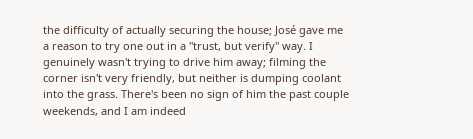the difficulty of actually securing the house; José gave me a reason to try one out in a "trust, but verify" way. I genuinely wasn't trying to drive him away; filming the corner isn't very friendly, but neither is dumping coolant into the grass. There's been no sign of him the past couple weekends, and I am indeed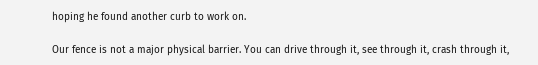hoping he found another curb to work on.

Our fence is not a major physical barrier. You can drive through it, see through it, crash through it,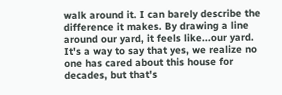walk around it. I can barely describe the difference it makes. By drawing a line around our yard, it feels like...our yard. It's a way to say that yes, we realize no one has cared about this house for decades, but that's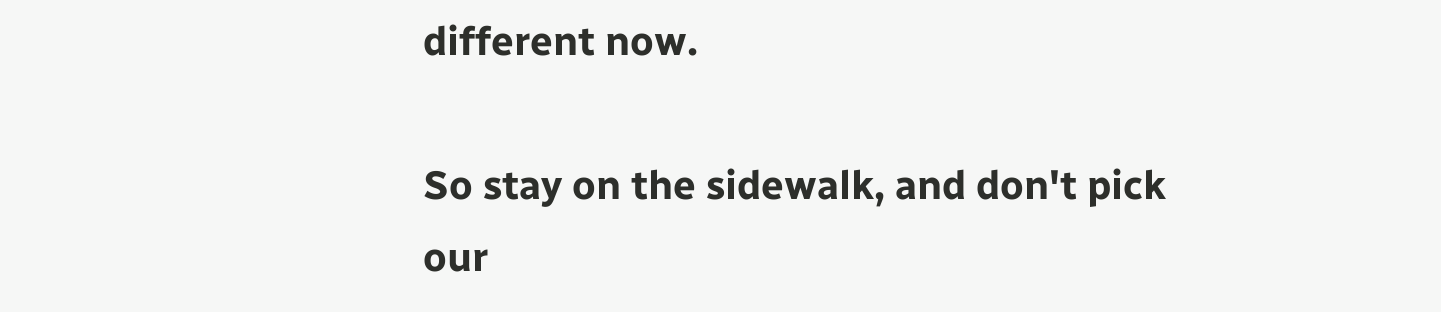different now.

So stay on the sidewalk, and don't pick our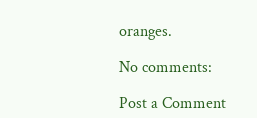oranges.

No comments:

Post a Comment